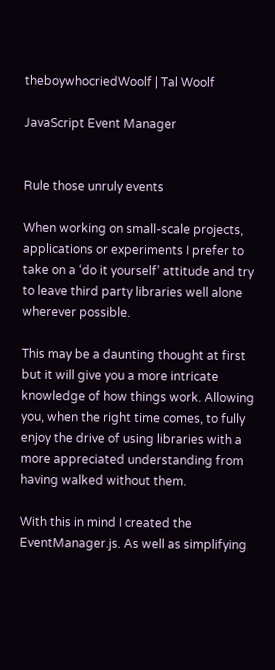theboywhocriedWoolf | Tal Woolf

JavaScript Event Manager


Rule those unruly events

When working on small-scale projects, applications or experiments I prefer to take on a ‘do it yourself’ attitude and try to leave third party libraries well alone wherever possible.

This may be a daunting thought at first but it will give you a more intricate knowledge of how things work. Allowing you, when the right time comes, to fully enjoy the drive of using libraries with a more appreciated understanding from having walked without them.

With this in mind I created the EventManager.js. As well as simplifying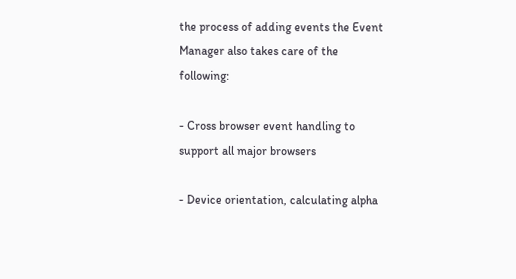the process of adding events the Event Manager also takes care of the following:

- Cross browser event handling to support all major browsers

- Device orientation, calculating alpha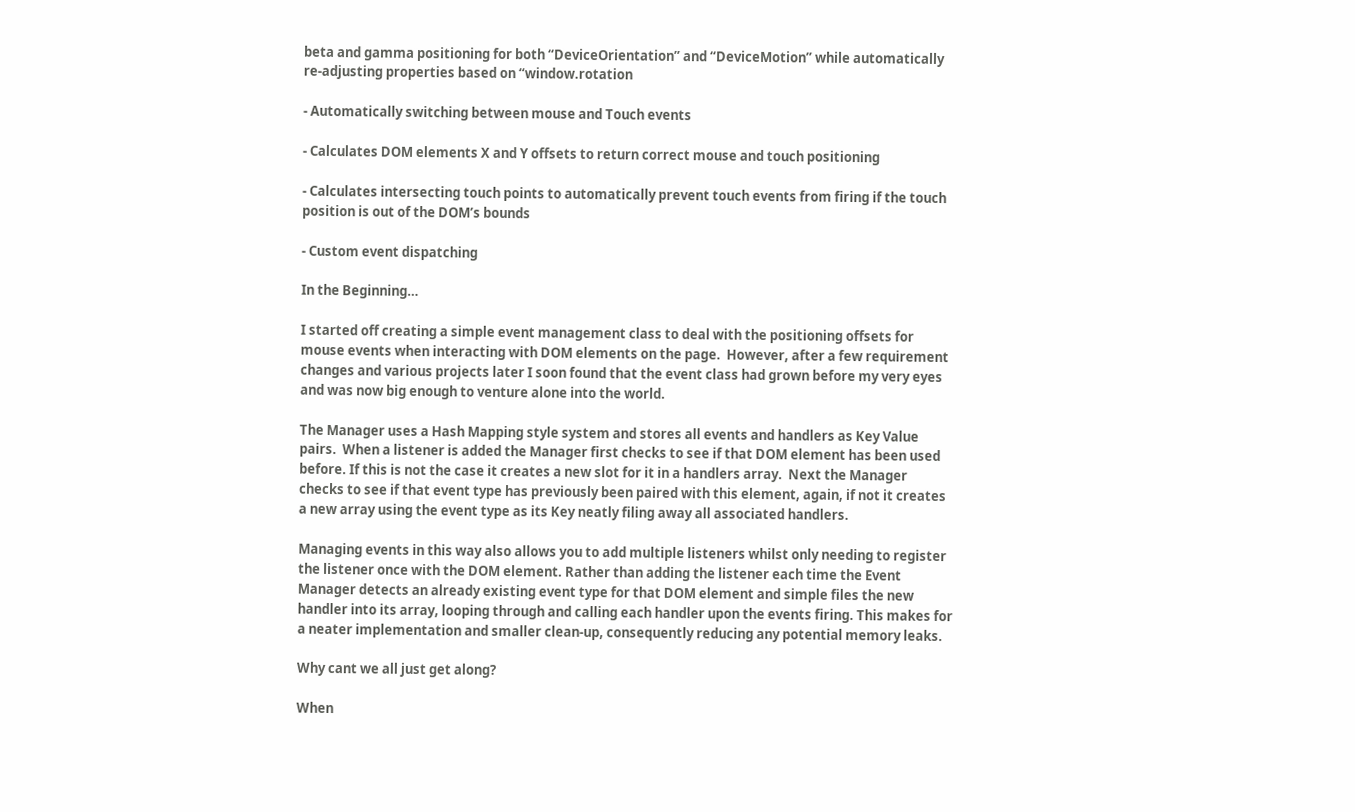beta and gamma positioning for both “DeviceOrientation” and “DeviceMotion” while automatically re-adjusting properties based on “window.rotation

- Automatically switching between mouse and Touch events

- Calculates DOM elements X and Y offsets to return correct mouse and touch positioning

- Calculates intersecting touch points to automatically prevent touch events from firing if the touch position is out of the DOM’s bounds

- Custom event dispatching

In the Beginning…

I started off creating a simple event management class to deal with the positioning offsets for mouse events when interacting with DOM elements on the page.  However, after a few requirement changes and various projects later I soon found that the event class had grown before my very eyes and was now big enough to venture alone into the world.

The Manager uses a Hash Mapping style system and stores all events and handlers as Key Value pairs.  When a listener is added the Manager first checks to see if that DOM element has been used before. If this is not the case it creates a new slot for it in a handlers array.  Next the Manager checks to see if that event type has previously been paired with this element, again, if not it creates a new array using the event type as its Key neatly filing away all associated handlers.

Managing events in this way also allows you to add multiple listeners whilst only needing to register the listener once with the DOM element. Rather than adding the listener each time the Event Manager detects an already existing event type for that DOM element and simple files the new handler into its array, looping through and calling each handler upon the events firing. This makes for a neater implementation and smaller clean-up, consequently reducing any potential memory leaks.

Why cant we all just get along?

When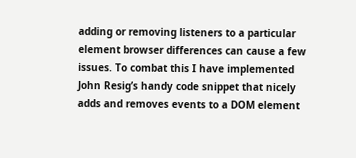adding or removing listeners to a particular element browser differences can cause a few issues. To combat this I have implemented John Resig’s handy code snippet that nicely adds and removes events to a DOM element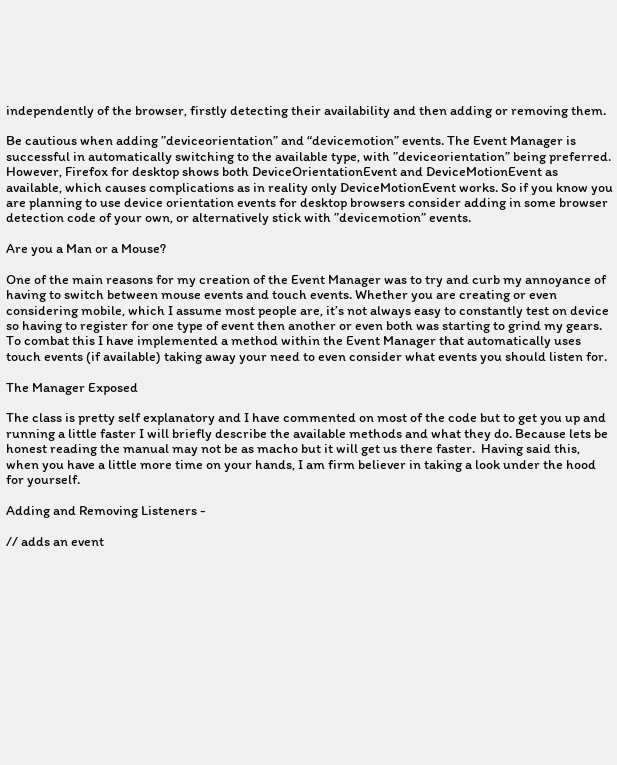independently of the browser, firstly detecting their availability and then adding or removing them.

Be cautious when adding ”deviceorientation” and “devicemotion” events. The Event Manager is successful in automatically switching to the available type, with ”deviceorientation” being preferred. However, Firefox for desktop shows both DeviceOrientationEvent and DeviceMotionEvent as available, which causes complications as in reality only DeviceMotionEvent works. So if you know you are planning to use device orientation events for desktop browsers consider adding in some browser detection code of your own, or alternatively stick with ”devicemotion” events.

Are you a Man or a Mouse?

One of the main reasons for my creation of the Event Manager was to try and curb my annoyance of having to switch between mouse events and touch events. Whether you are creating or even considering mobile, which I assume most people are, it’s not always easy to constantly test on device so having to register for one type of event then another or even both was starting to grind my gears. To combat this I have implemented a method within the Event Manager that automatically uses touch events (if available) taking away your need to even consider what events you should listen for.

The Manager Exposed

The class is pretty self explanatory and I have commented on most of the code but to get you up and running a little faster I will briefly describe the available methods and what they do. Because lets be honest reading the manual may not be as macho but it will get us there faster.  Having said this, when you have a little more time on your hands, I am firm believer in taking a look under the hood for yourself.

Adding and Removing Listeners -

// adds an event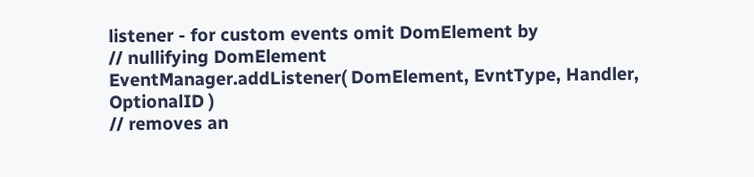listener - for custom events omit DomElement by
// nullifying DomElement
EventManager.addListener( DomElement, EvntType, Handler, OptionalID )
// removes an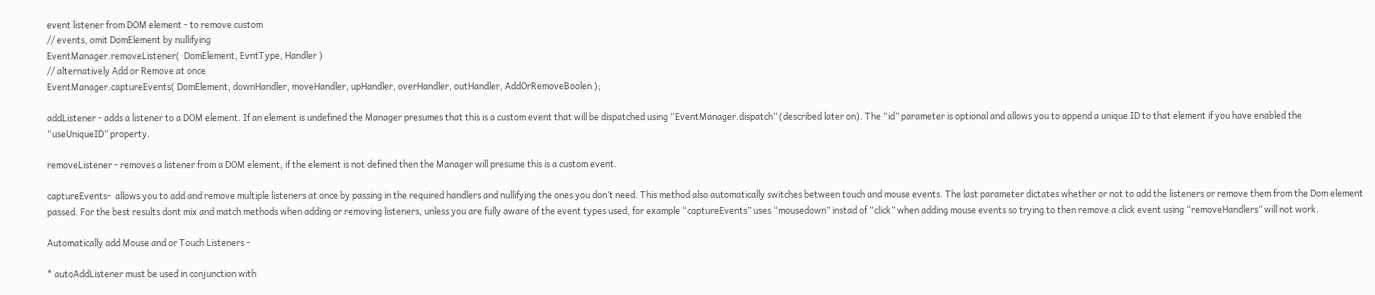event listener from DOM element - to remove custom
// events, omit DomElement by nullifying
EventManager.removeListener(  DomElement, EvntType, Handler )
// alternatively Add or Remove at once
EventManager.captureEvents( DomElement, downHandler, moveHandler, upHandler, overHandler, outHandler, AddOrRemoveBoolen );

addListener - adds a listener to a DOM element. If an element is undefined the Manager presumes that this is a custom event that will be dispatched using “EventManager.dispatch” (described later on). The “id” parameter is optional and allows you to append a unique ID to that element if you have enabled the “useUniqueID” property.

removeListener - removes a listener from a DOM element, if the element is not defined then the Manager will presume this is a custom event.

captureEvents-  allows you to add and remove multiple listeners at once by passing in the required handlers and nullifying the ones you don’t need. This method also automatically switches between touch and mouse events. The last parameter dictates whether or not to add the listeners or remove them from the Dom element passed. For the best results dont mix and match methods when adding or removing listeners, unless you are fully aware of the event types used, for example “captureEvents” uses “mousedown” instad of “click” when adding mouse events so trying to then remove a click event using “removeHandlers” will not work.

Automatically add Mouse and or Touch Listeners -

* autoAddListener must be used in conjunction with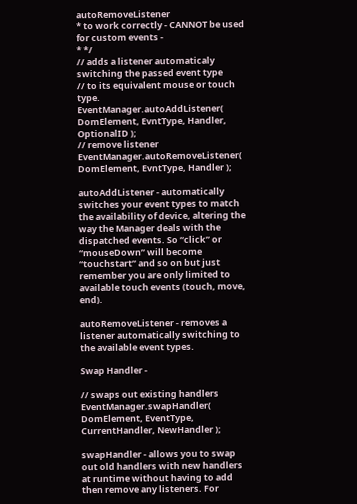autoRemoveListener
* to work correctly - CANNOT be used for custom events -
* */
// adds a listener automaticaly switching the passed event type
// to its equivalent mouse or touch type.
EventManager.autoAddListener( DomElement, EvntType, Handler, OptionalID );
// remove listener
EventManager.autoRemoveListener( DomElement, EvntType, Handler );

autoAddListener - automatically switches your event types to match the availability of device, altering the way the Manager deals with the dispatched events. So “click” or “mouseDown” will become “touchstart” and so on but just remember you are only limited to available touch events (touch, move, end).

autoRemoveListener - removes a listener automatically switching to the available event types.

Swap Handler -

// swaps out existing handlers
EventManager.swapHandler( DomElement, EventType, CurrentHandler, NewHandler );

swapHandler - allows you to swap out old handlers with new handlers at runtime without having to add then remove any listeners. For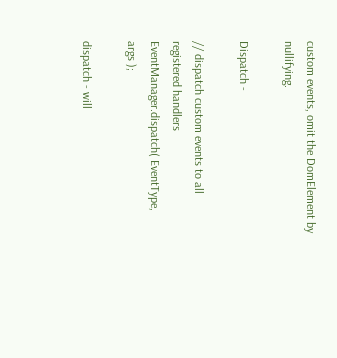custom events, omit the DomElement by nullifying.

Dispatch -

// dispatch custom events to all registered handlers
EventManager.dispatch( EventType, args );

dispatch - will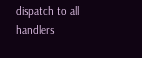dispatch to all handlers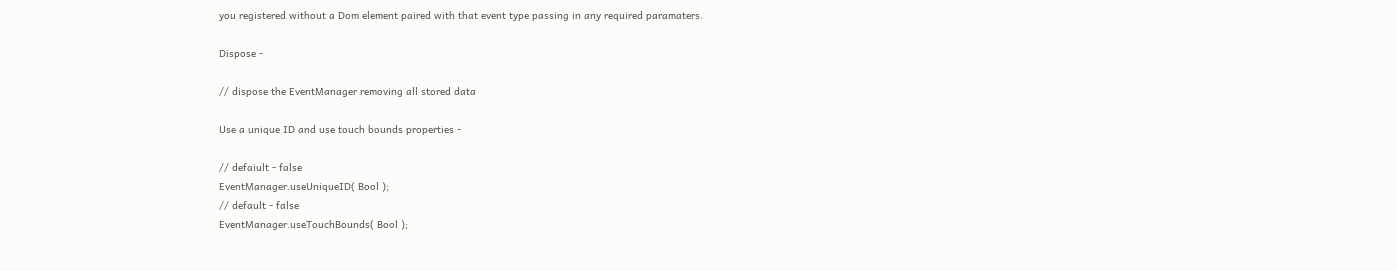you registered without a Dom element paired with that event type passing in any required paramaters.

Dispose -

// dispose the EventManager removing all stored data

Use a unique ID and use touch bounds properties -

// defaiult - false
EventManager.useUniqueID( Bool );
// default - false
EventManager.useTouchBounds( Bool );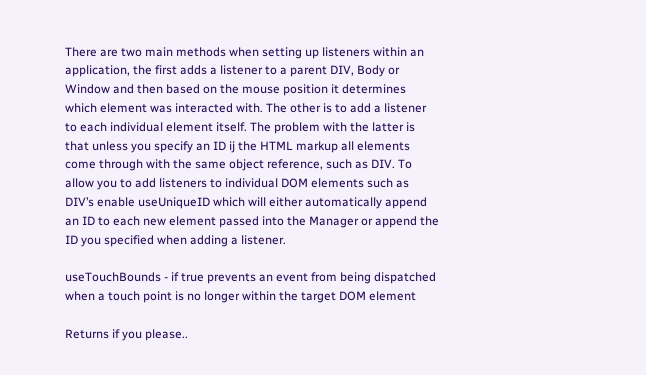There are two main methods when setting up listeners within an application, the first adds a listener to a parent DIV, Body or Window and then based on the mouse position it determines which element was interacted with. The other is to add a listener to each individual element itself. The problem with the latter is that unless you specify an ID ij the HTML markup all elements come through with the same object reference, such as DIV. To allow you to add listeners to individual DOM elements such as DIV’s enable useUniqueID which will either automatically append an ID to each new element passed into the Manager or append the ID you specified when adding a listener.

useTouchBounds - if true prevents an event from being dispatched when a touch point is no longer within the target DOM element

Returns if you please..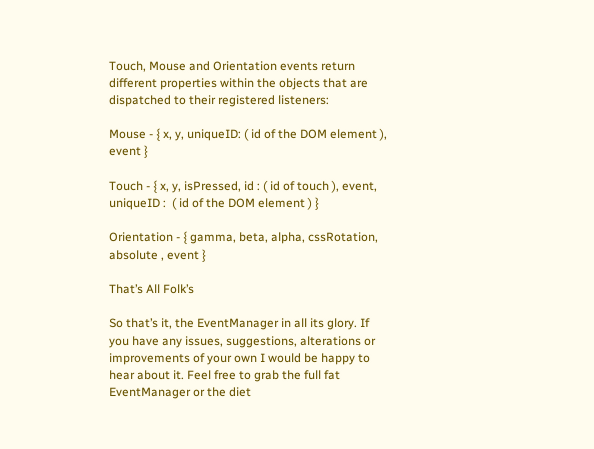Touch, Mouse and Orientation events return different properties within the objects that are dispatched to their registered listeners:

Mouse - { x, y, uniqueID: ( id of the DOM element ), event }

Touch - { x, y, isPressed, id : ( id of touch ), event, uniqueID :  ( id of the DOM element ) }

Orientation - { gamma, beta, alpha, cssRotation, absolute , event }

That’s All Folk’s

So that’s it, the EventManager in all its glory. If you have any issues, suggestions, alterations or improvements of your own I would be happy to hear about it. Feel free to grab the full fat EventManager or the diet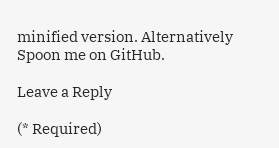minified version. Alternatively Spoon me on GitHub.

Leave a Reply

(* Required)